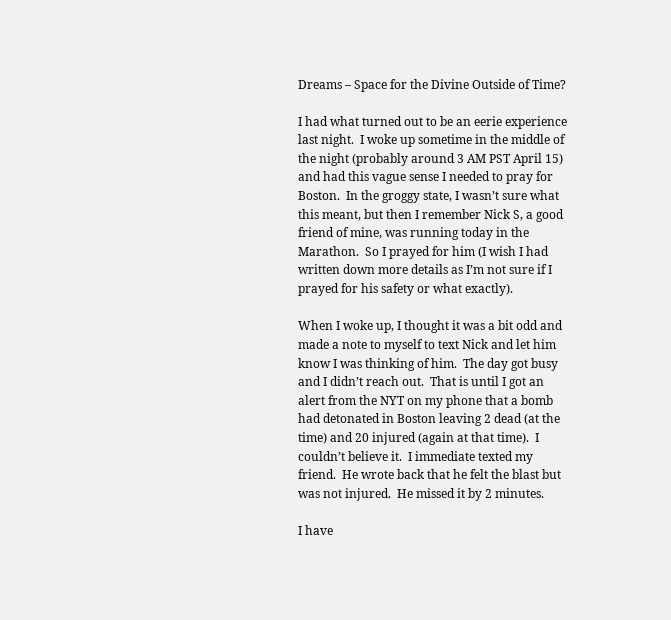Dreams – Space for the Divine Outside of Time?

I had what turned out to be an eerie experience last night.  I woke up sometime in the middle of the night (probably around 3 AM PST April 15) and had this vague sense I needed to pray for Boston.  In the groggy state, I wasn’t sure what this meant, but then I remember Nick S, a good friend of mine, was running today in the Marathon.  So I prayed for him (I wish I had written down more details as I’m not sure if I prayed for his safety or what exactly).

When I woke up, I thought it was a bit odd and made a note to myself to text Nick and let him know I was thinking of him.  The day got busy and I didn’t reach out.  That is until I got an alert from the NYT on my phone that a bomb had detonated in Boston leaving 2 dead (at the time) and 20 injured (again at that time).  I couldn’t believe it.  I immediate texted my friend.  He wrote back that he felt the blast but was not injured.  He missed it by 2 minutes.

I have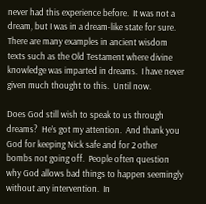never had this experience before.  It was not a dream, but I was in a dream-like state for sure.  There are many examples in ancient wisdom texts such as the Old Testament where divine knowledge was imparted in dreams.  I have never given much thought to this.  Until now.

Does God still wish to speak to us through dreams?  He’s got my attention.  And thank you God for keeping Nick safe and for 2 other bombs not going off.  People often question why God allows bad things to happen seemingly without any intervention.  In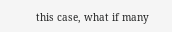this case, what if many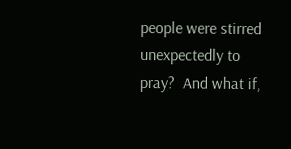people were stirred unexpectedly to pray?  And what if,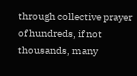through collective prayer of hundreds, if not thousands, many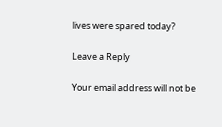lives were spared today?

Leave a Reply

Your email address will not be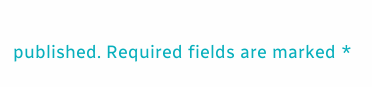published. Required fields are marked *